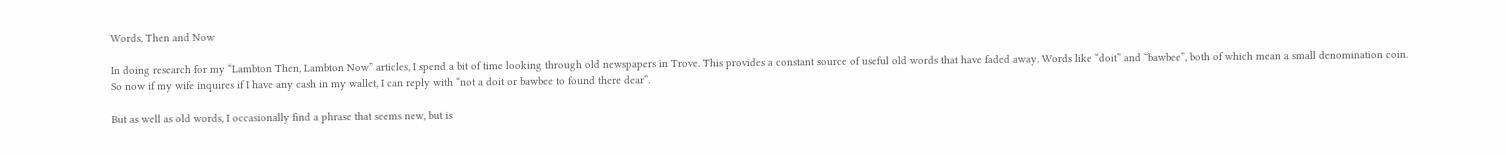Words, Then and Now

In doing research for my “Lambton Then, Lambton Now” articles, I spend a bit of time looking through old newspapers in Trove. This provides a constant source of useful old words that have faded away. Words like “doit” and “bawbee”, both of which mean a small denomination coin. So now if my wife inquires if I have any cash in my wallet, I can reply with “not a doit or bawbee to found there dear”.

But as well as old words, I occasionally find a phrase that seems new, but is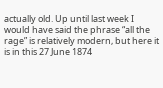actually old. Up until last week I would have said the phrase “all the rage” is relatively modern, but here it is in this 27 June 1874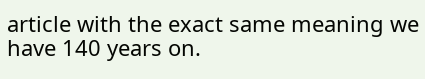article with the exact same meaning we have 140 years on.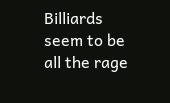Billiards seem to be all the rage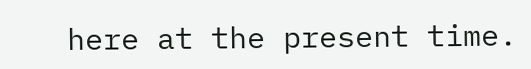here at the present time.